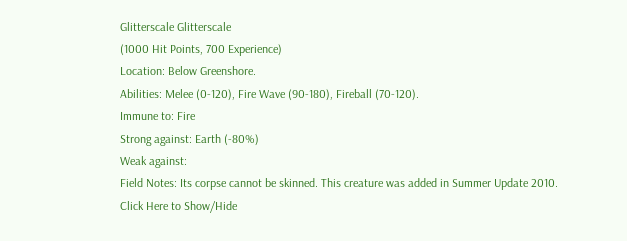Glitterscale Glitterscale
(1000 Hit Points, 700 Experience)
Location: Below Greenshore.
Abilities: Melee (0-120), Fire Wave (90-180), Fireball (70-120).
Immune to: Fire
Strong against: Earth (-80%)
Weak against:
Field Notes: Its corpse cannot be skinned. This creature was added in Summer Update 2010.
Click Here to Show/Hide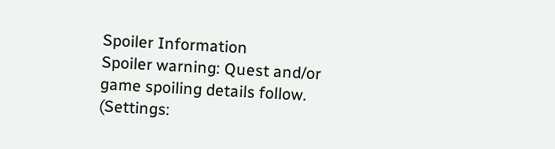Spoiler Information
Spoiler warning: Quest and/or game spoiling details follow. (Settings: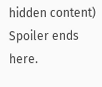hidden content)
Spoiler ends here.